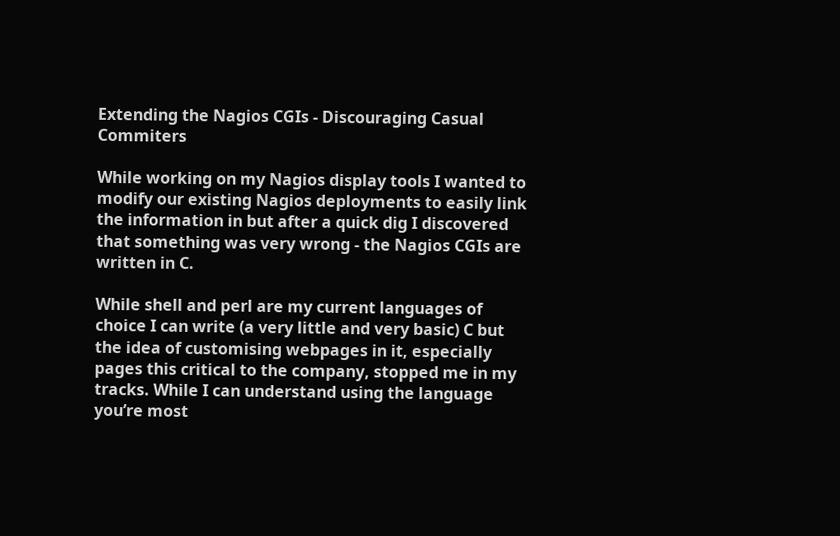Extending the Nagios CGIs - Discouraging Casual Commiters

While working on my Nagios display tools I wanted to modify our existing Nagios deployments to easily link the information in but after a quick dig I discovered that something was very wrong - the Nagios CGIs are written in C.

While shell and perl are my current languages of choice I can write (a very little and very basic) C but the idea of customising webpages in it, especially pages this critical to the company, stopped me in my tracks. While I can understand using the language you’re most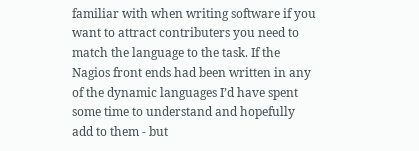familiar with when writing software if you want to attract contributers you need to match the language to the task. If the Nagios front ends had been written in any of the dynamic languages I’d have spent some time to understand and hopefully add to them - but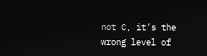not C, it’s the wrong level of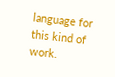language for this kind of work.